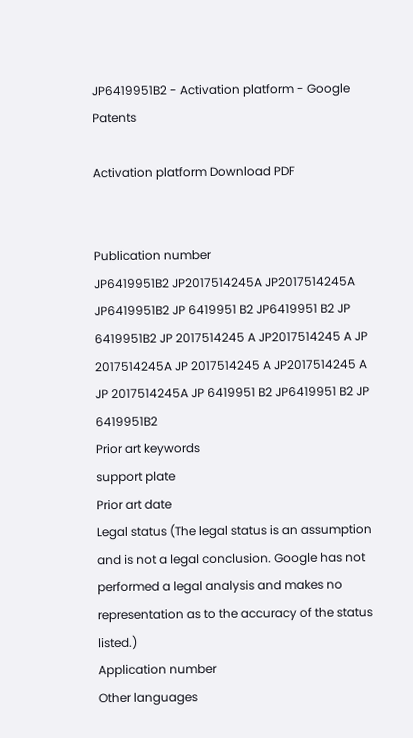JP6419951B2 - Activation platform - Google Patents

Activation platform Download PDF


Publication number
JP6419951B2 JP2017514245A JP2017514245A JP6419951B2 JP 6419951 B2 JP6419951 B2 JP 6419951B2 JP 2017514245 A JP2017514245 A JP 2017514245A JP 2017514245 A JP2017514245 A JP 2017514245A JP 6419951 B2 JP6419951 B2 JP 6419951B2
Prior art keywords
support plate
Prior art date
Legal status (The legal status is an assumption and is not a legal conclusion. Google has not performed a legal analysis and makes no representation as to the accuracy of the status listed.)
Application number
Other languages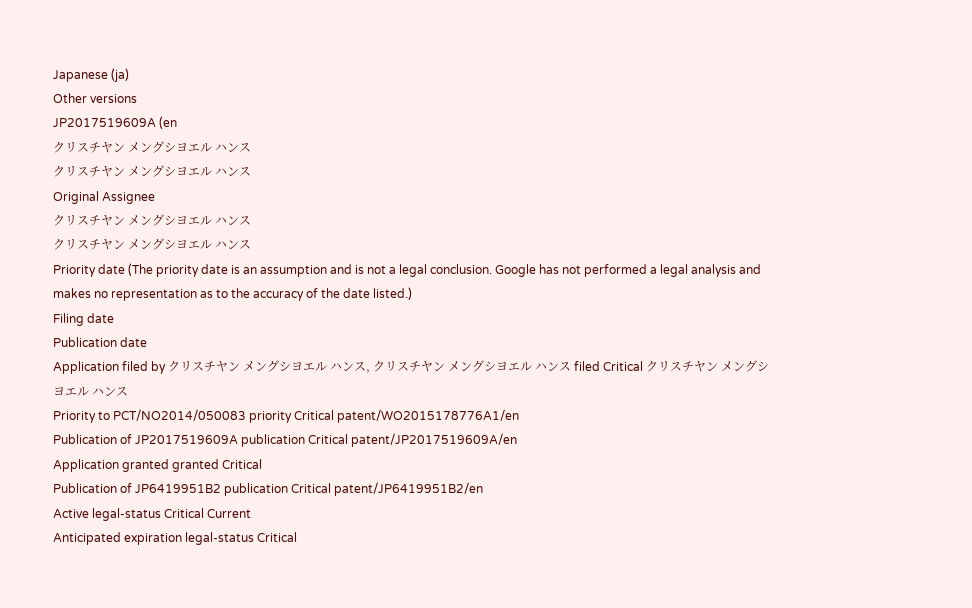Japanese (ja)
Other versions
JP2017519609A (en
クリスチヤン メングシヨエル ハンス
クリスチヤン メングシヨエル ハンス
Original Assignee
クリスチヤン メングシヨエル ハンス
クリスチヤン メングシヨエル ハンス
Priority date (The priority date is an assumption and is not a legal conclusion. Google has not performed a legal analysis and makes no representation as to the accuracy of the date listed.)
Filing date
Publication date
Application filed by クリスチヤン メングシヨエル ハンス, クリスチヤン メングシヨエル ハンス filed Critical クリスチヤン メングシヨエル ハンス
Priority to PCT/NO2014/050083 priority Critical patent/WO2015178776A1/en
Publication of JP2017519609A publication Critical patent/JP2017519609A/en
Application granted granted Critical
Publication of JP6419951B2 publication Critical patent/JP6419951B2/en
Active legal-status Critical Current
Anticipated expiration legal-status Critical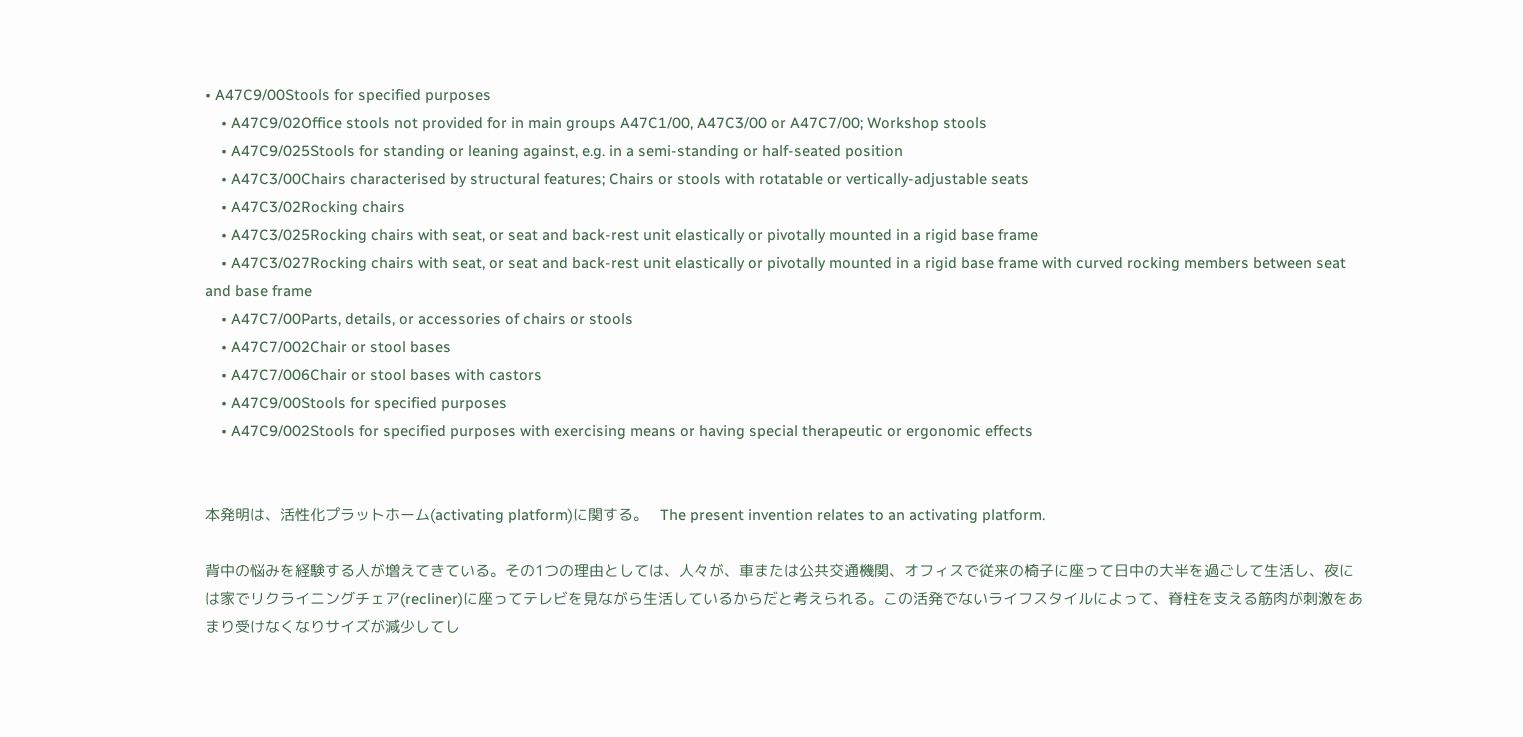• A47C9/00Stools for specified purposes
    • A47C9/02Office stools not provided for in main groups A47C1/00, A47C3/00 or A47C7/00; Workshop stools
    • A47C9/025Stools for standing or leaning against, e.g. in a semi-standing or half-seated position
    • A47C3/00Chairs characterised by structural features; Chairs or stools with rotatable or vertically-adjustable seats
    • A47C3/02Rocking chairs
    • A47C3/025Rocking chairs with seat, or seat and back-rest unit elastically or pivotally mounted in a rigid base frame
    • A47C3/027Rocking chairs with seat, or seat and back-rest unit elastically or pivotally mounted in a rigid base frame with curved rocking members between seat and base frame
    • A47C7/00Parts, details, or accessories of chairs or stools
    • A47C7/002Chair or stool bases
    • A47C7/006Chair or stool bases with castors
    • A47C9/00Stools for specified purposes
    • A47C9/002Stools for specified purposes with exercising means or having special therapeutic or ergonomic effects


本発明は、活性化プラットホーム(activating platform)に関する。   The present invention relates to an activating platform.

背中の悩みを経験する人が増えてきている。その1つの理由としては、人々が、車または公共交通機関、オフィスで従来の椅子に座って日中の大半を過ごして生活し、夜には家でリクライニングチェア(recliner)に座ってテレビを見ながら生活しているからだと考えられる。この活発でないライフスタイルによって、脊柱を支える筋肉が刺激をあまり受けなくなりサイズが減少してし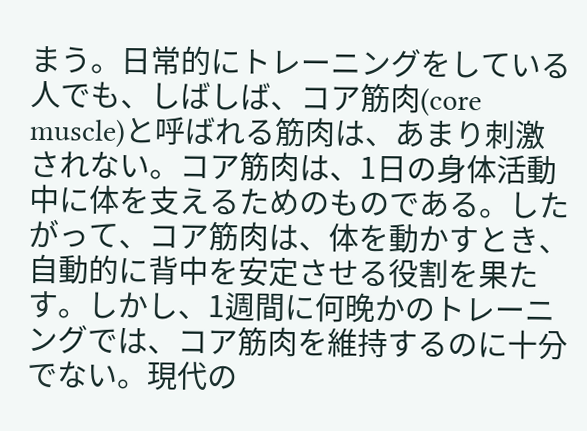まう。日常的にトレーニングをしている人でも、しばしば、コア筋肉(core muscle)と呼ばれる筋肉は、あまり刺激されない。コア筋肉は、1日の身体活動中に体を支えるためのものである。したがって、コア筋肉は、体を動かすとき、自動的に背中を安定させる役割を果たす。しかし、1週間に何晩かのトレーニングでは、コア筋肉を維持するのに十分でない。現代の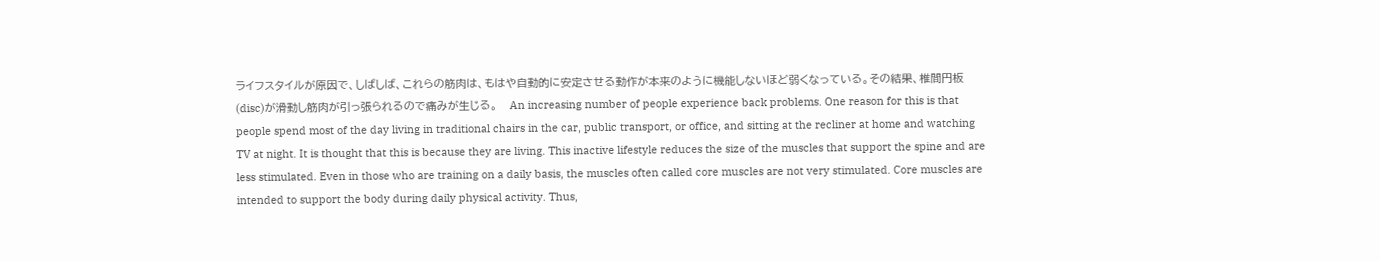ライフスタイルが原因で、しばしば、これらの筋肉は、もはや自動的に安定させる動作が本来のように機能しないほど弱くなっている。その結果、椎間円板(disc)が滑動し筋肉が引っ張られるので痛みが生じる。   An increasing number of people experience back problems. One reason for this is that people spend most of the day living in traditional chairs in the car, public transport, or office, and sitting at the recliner at home and watching TV at night. It is thought that this is because they are living. This inactive lifestyle reduces the size of the muscles that support the spine and are less stimulated. Even in those who are training on a daily basis, the muscles often called core muscles are not very stimulated. Core muscles are intended to support the body during daily physical activity. Thus,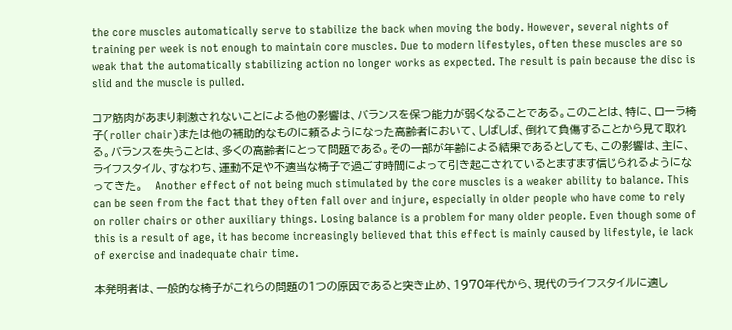the core muscles automatically serve to stabilize the back when moving the body. However, several nights of training per week is not enough to maintain core muscles. Due to modern lifestyles, often these muscles are so weak that the automatically stabilizing action no longer works as expected. The result is pain because the disc is slid and the muscle is pulled.

コア筋肉があまり刺激されないことによる他の影響は、バランスを保つ能力が弱くなることである。このことは、特に、ローラ椅子(roller chair)または他の補助的なものに頼るようになった高齢者において、しばしば、倒れて負傷することから見て取れる。バランスを失うことは、多くの高齢者にとって問題である。その一部が年齢による結果であるとしても、この影響は、主に、ライフスタイル、すなわち、運動不足や不適当な椅子で過ごす時間によって引き起こされているとますます信じられるようになってきた。   Another effect of not being much stimulated by the core muscles is a weaker ability to balance. This can be seen from the fact that they often fall over and injure, especially in older people who have come to rely on roller chairs or other auxiliary things. Losing balance is a problem for many older people. Even though some of this is a result of age, it has become increasingly believed that this effect is mainly caused by lifestyle, ie lack of exercise and inadequate chair time.

本発明者は、一般的な椅子がこれらの問題の1つの原因であると突き止め、1970年代から、現代のライフスタイルに適し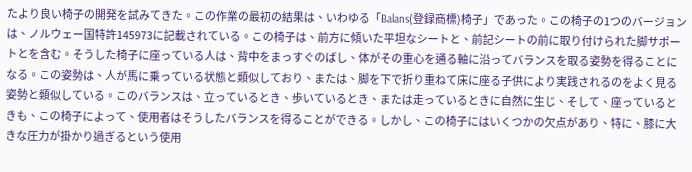たより良い椅子の開発を試みてきた。この作業の最初の結果は、いわゆる「Balans(登録商標)椅子」であった。この椅子の1つのバージョンは、ノルウェー国特許145973に記載されている。この椅子は、前方に傾いた平坦なシートと、前記シートの前に取り付けられた脚サポートとを含む。そうした椅子に座っている人は、背中をまっすぐのばし、体がその重心を通る軸に沿ってバランスを取る姿勢を得ることになる。この姿勢は、人が馬に乗っている状態と類似しており、または、脚を下で折り重ねて床に座る子供により実践されるのをよく見る姿勢と類似している。このバランスは、立っているとき、歩いているとき、または走っているときに自然に生じ、そして、座っているときも、この椅子によって、使用者はそうしたバランスを得ることができる。しかし、この椅子にはいくつかの欠点があり、特に、膝に大きな圧力が掛かり過ぎるという使用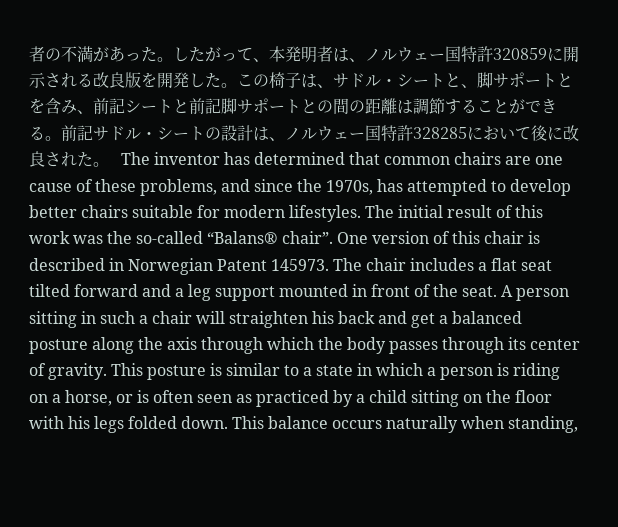者の不満があった。したがって、本発明者は、ノルウェー国特許320859に開示される改良版を開発した。この椅子は、サドル・シートと、脚サポートとを含み、前記シートと前記脚サポートとの間の距離は調節することができる。前記サドル・シートの設計は、ノルウェー国特許328285において後に改良された。   The inventor has determined that common chairs are one cause of these problems, and since the 1970s, has attempted to develop better chairs suitable for modern lifestyles. The initial result of this work was the so-called “Balans® chair”. One version of this chair is described in Norwegian Patent 145973. The chair includes a flat seat tilted forward and a leg support mounted in front of the seat. A person sitting in such a chair will straighten his back and get a balanced posture along the axis through which the body passes through its center of gravity. This posture is similar to a state in which a person is riding on a horse, or is often seen as practiced by a child sitting on the floor with his legs folded down. This balance occurs naturally when standing,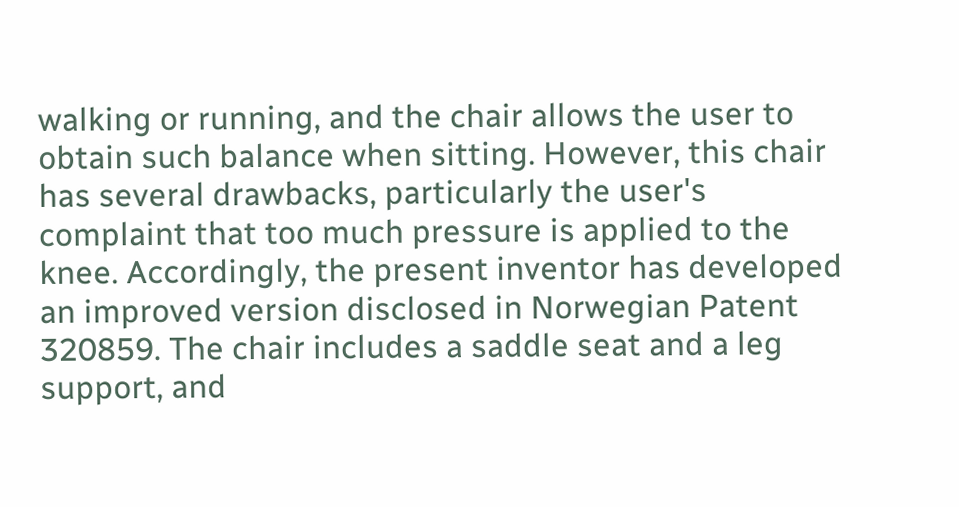walking or running, and the chair allows the user to obtain such balance when sitting. However, this chair has several drawbacks, particularly the user's complaint that too much pressure is applied to the knee. Accordingly, the present inventor has developed an improved version disclosed in Norwegian Patent 320859. The chair includes a saddle seat and a leg support, and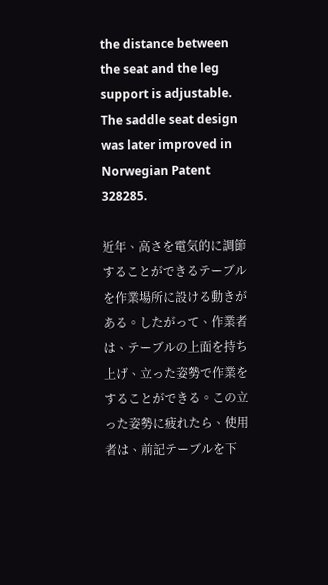the distance between the seat and the leg support is adjustable. The saddle seat design was later improved in Norwegian Patent 328285.

近年、高さを電気的に調節することができるテーブルを作業場所に設ける動きがある。したがって、作業者は、テーブルの上面を持ち上げ、立った姿勢で作業をすることができる。この立った姿勢に疲れたら、使用者は、前記テーブルを下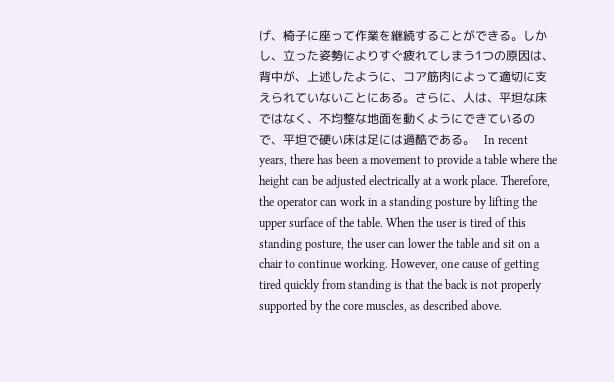げ、椅子に座って作業を継続することができる。しかし、立った姿勢によりすぐ疲れてしまう1つの原因は、背中が、上述したように、コア筋肉によって適切に支えられていないことにある。さらに、人は、平坦な床ではなく、不均整な地面を動くようにできているので、平坦で硬い床は足には過酷である。   In recent years, there has been a movement to provide a table where the height can be adjusted electrically at a work place. Therefore, the operator can work in a standing posture by lifting the upper surface of the table. When the user is tired of this standing posture, the user can lower the table and sit on a chair to continue working. However, one cause of getting tired quickly from standing is that the back is not properly supported by the core muscles, as described above.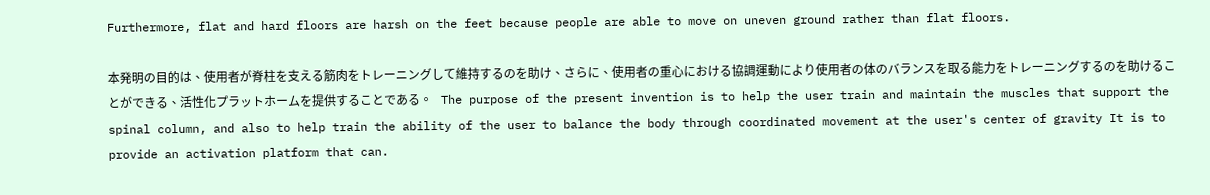Furthermore, flat and hard floors are harsh on the feet because people are able to move on uneven ground rather than flat floors.

本発明の目的は、使用者が脊柱を支える筋肉をトレーニングして維持するのを助け、さらに、使用者の重心における協調運動により使用者の体のバランスを取る能力をトレーニングするのを助けることができる、活性化プラットホームを提供することである。   The purpose of the present invention is to help the user train and maintain the muscles that support the spinal column, and also to help train the ability of the user to balance the body through coordinated movement at the user's center of gravity It is to provide an activation platform that can.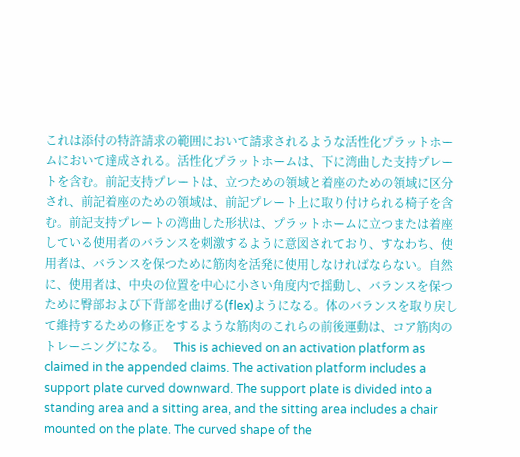これは添付の特許請求の範囲において請求されるような活性化プラットホームにおいて達成される。活性化プラットホームは、下に湾曲した支持プレートを含む。前記支持プレートは、立つための領域と着座のための領域に区分され、前記着座のための領域は、前記プレート上に取り付けられる椅子を含む。前記支持プレートの湾曲した形状は、プラットホームに立つまたは着座している使用者のバランスを刺激するように意図されており、すなわち、使用者は、バランスを保つために筋肉を活発に使用しなければならない。自然に、使用者は、中央の位置を中心に小さい角度内で揺動し、バランスを保つために臀部および下背部を曲げる(flex)ようになる。体のバランスを取り戻して維持するための修正をするような筋肉のこれらの前後運動は、コア筋肉のトレーニングになる。   This is achieved on an activation platform as claimed in the appended claims. The activation platform includes a support plate curved downward. The support plate is divided into a standing area and a sitting area, and the sitting area includes a chair mounted on the plate. The curved shape of the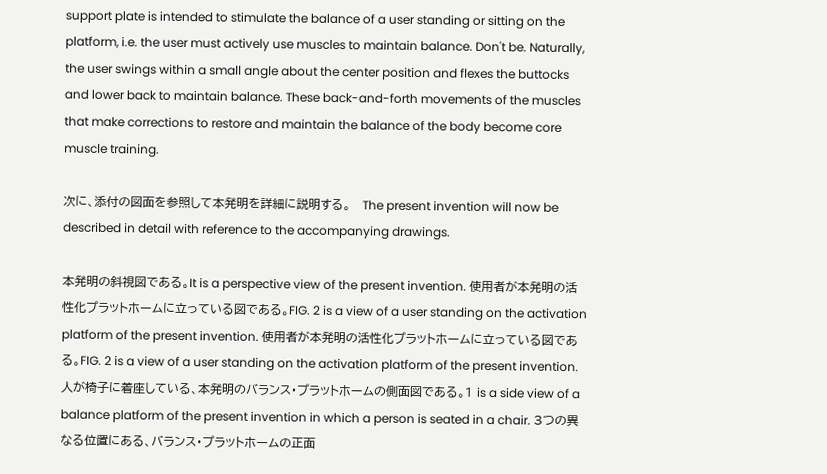support plate is intended to stimulate the balance of a user standing or sitting on the platform, i.e. the user must actively use muscles to maintain balance. Don't be. Naturally, the user swings within a small angle about the center position and flexes the buttocks and lower back to maintain balance. These back-and-forth movements of the muscles that make corrections to restore and maintain the balance of the body become core muscle training.

次に、添付の図面を参照して本発明を詳細に説明する。   The present invention will now be described in detail with reference to the accompanying drawings.

本発明の斜視図である。It is a perspective view of the present invention. 使用者が本発明の活性化プラットホームに立っている図である。FIG. 2 is a view of a user standing on the activation platform of the present invention. 使用者が本発明の活性化プラットホームに立っている図である。FIG. 2 is a view of a user standing on the activation platform of the present invention. 人が椅子に着座している、本発明のバランス・プラットホームの側面図である。1 is a side view of a balance platform of the present invention in which a person is seated in a chair. 3つの異なる位置にある、バランス・プラットホームの正面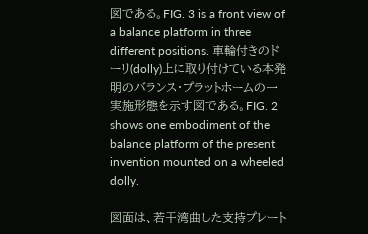図である。FIG. 3 is a front view of a balance platform in three different positions. 車輪付きのドーリ(dolly)上に取り付けている本発明のバランス・プラットホームの一実施形態を示す図である。FIG. 2 shows one embodiment of the balance platform of the present invention mounted on a wheeled dolly.

図面は、若干湾曲した支持プレート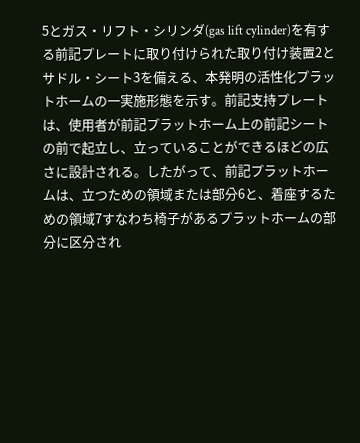5とガス・リフト・シリンダ(gas lift cylinder)を有する前記プレートに取り付けられた取り付け装置2とサドル・シート3を備える、本発明の活性化プラットホームの一実施形態を示す。前記支持プレートは、使用者が前記プラットホーム上の前記シートの前で起立し、立っていることができるほどの広さに設計される。したがって、前記プラットホームは、立つための領域または部分6と、着座するための領域7すなわち椅子があるプラットホームの部分に区分され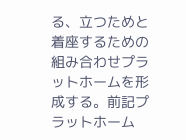る、立つためと着座するための組み合わせプラットホームを形成する。前記プラットホーム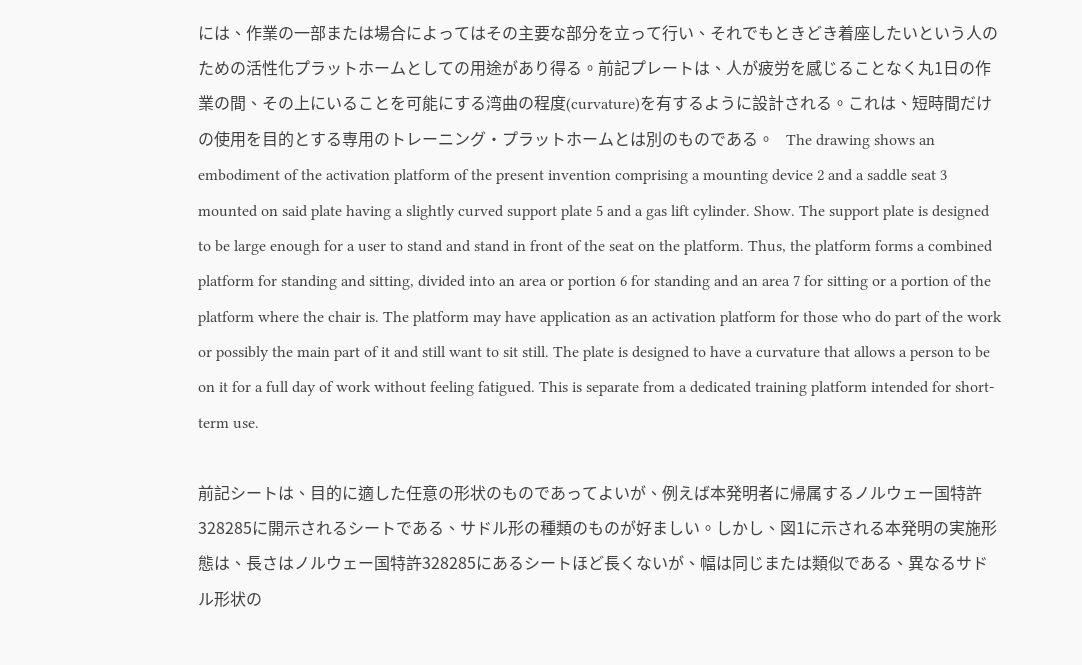には、作業の一部または場合によってはその主要な部分を立って行い、それでもときどき着座したいという人のための活性化プラットホームとしての用途があり得る。前記プレートは、人が疲労を感じることなく丸1日の作業の間、その上にいることを可能にする湾曲の程度(curvature)を有するように設計される。これは、短時間だけの使用を目的とする専用のトレーニング・プラットホームとは別のものである。   The drawing shows an embodiment of the activation platform of the present invention comprising a mounting device 2 and a saddle seat 3 mounted on said plate having a slightly curved support plate 5 and a gas lift cylinder. Show. The support plate is designed to be large enough for a user to stand and stand in front of the seat on the platform. Thus, the platform forms a combined platform for standing and sitting, divided into an area or portion 6 for standing and an area 7 for sitting or a portion of the platform where the chair is. The platform may have application as an activation platform for those who do part of the work or possibly the main part of it and still want to sit still. The plate is designed to have a curvature that allows a person to be on it for a full day of work without feeling fatigued. This is separate from a dedicated training platform intended for short-term use.

前記シートは、目的に適した任意の形状のものであってよいが、例えば本発明者に帰属するノルウェー国特許328285に開示されるシートである、サドル形の種類のものが好ましい。しかし、図1に示される本発明の実施形態は、長さはノルウェー国特許328285にあるシートほど長くないが、幅は同じまたは類似である、異なるサドル形状の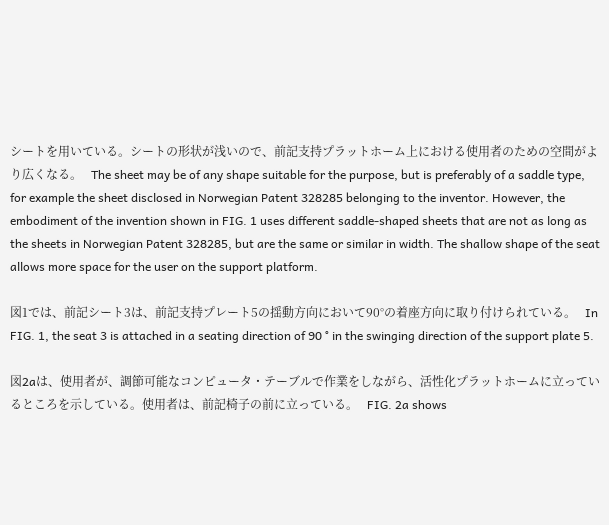シートを用いている。シートの形状が浅いので、前記支持プラットホーム上における使用者のための空間がより広くなる。   The sheet may be of any shape suitable for the purpose, but is preferably of a saddle type, for example the sheet disclosed in Norwegian Patent 328285 belonging to the inventor. However, the embodiment of the invention shown in FIG. 1 uses different saddle-shaped sheets that are not as long as the sheets in Norwegian Patent 328285, but are the same or similar in width. The shallow shape of the seat allows more space for the user on the support platform.

図1では、前記シート3は、前記支持プレート5の揺動方向において90°の着座方向に取り付けられている。   In FIG. 1, the seat 3 is attached in a seating direction of 90 ° in the swinging direction of the support plate 5.

図2aは、使用者が、調節可能なコンピュータ・テーブルで作業をしながら、活性化プラットホームに立っているところを示している。使用者は、前記椅子の前に立っている。   FIG. 2a shows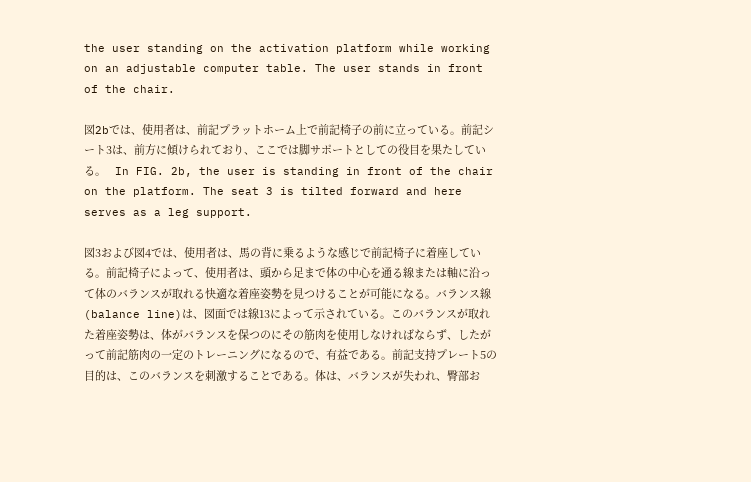the user standing on the activation platform while working on an adjustable computer table. The user stands in front of the chair.

図2bでは、使用者は、前記プラットホーム上で前記椅子の前に立っている。前記シート3は、前方に傾けられており、ここでは脚サポートとしての役目を果たしている。   In FIG. 2b, the user is standing in front of the chair on the platform. The seat 3 is tilted forward and here serves as a leg support.

図3および図4では、使用者は、馬の背に乗るような感じで前記椅子に着座している。前記椅子によって、使用者は、頭から足まで体の中心を通る線または軸に沿って体のバランスが取れる快適な着座姿勢を見つけることが可能になる。バランス線(balance line)は、図面では線13によって示されている。このバランスが取れた着座姿勢は、体がバランスを保つのにその筋肉を使用しなければならず、したがって前記筋肉の一定のトレーニングになるので、有益である。前記支持プレート5の目的は、このバランスを刺激することである。体は、バランスが失われ、臀部お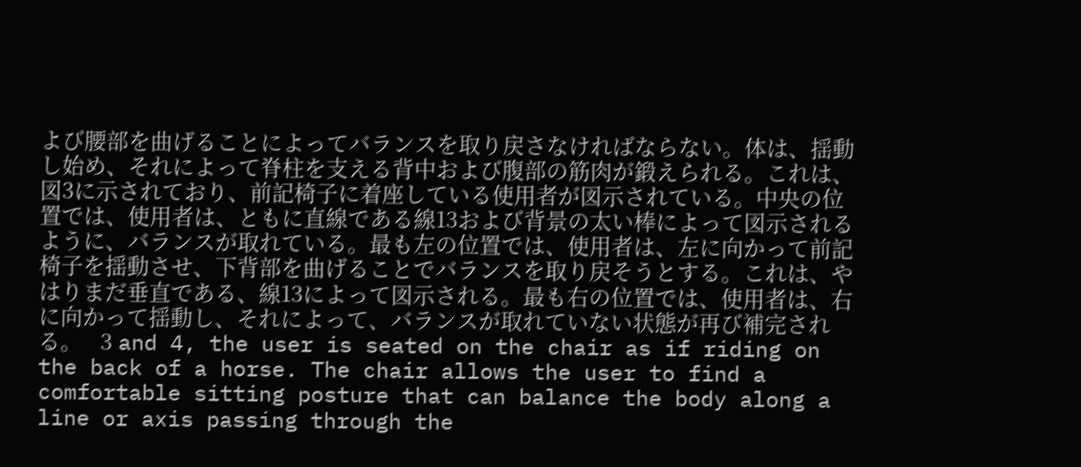よび腰部を曲げることによってバランスを取り戻さなければならない。体は、揺動し始め、それによって脊柱を支える背中および腹部の筋肉が鍛えられる。これは、図3に示されており、前記椅子に着座している使用者が図示されている。中央の位置では、使用者は、ともに直線である線13および背景の太い棒によって図示されるように、バランスが取れている。最も左の位置では、使用者は、左に向かって前記椅子を揺動させ、下背部を曲げることでバランスを取り戻そうとする。これは、やはりまだ垂直である、線13によって図示される。最も右の位置では、使用者は、右に向かって揺動し、それによって、バランスが取れていない状態が再び補完される。   3 and 4, the user is seated on the chair as if riding on the back of a horse. The chair allows the user to find a comfortable sitting posture that can balance the body along a line or axis passing through the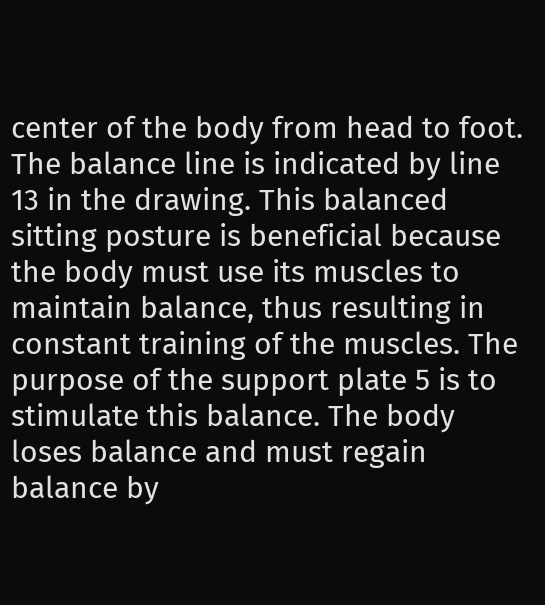center of the body from head to foot. The balance line is indicated by line 13 in the drawing. This balanced sitting posture is beneficial because the body must use its muscles to maintain balance, thus resulting in constant training of the muscles. The purpose of the support plate 5 is to stimulate this balance. The body loses balance and must regain balance by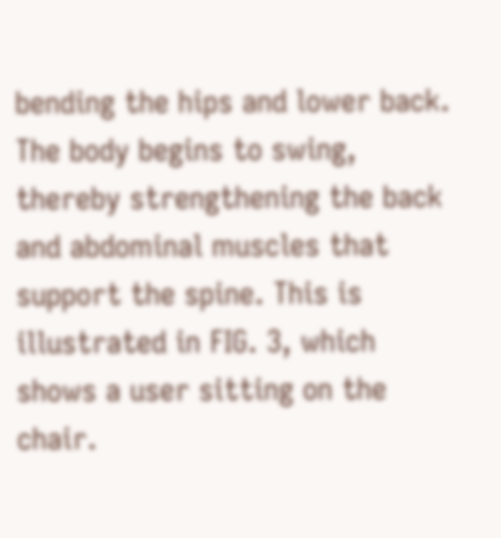bending the hips and lower back. The body begins to swing, thereby strengthening the back and abdominal muscles that support the spine. This is illustrated in FIG. 3, which shows a user sitting on the chair.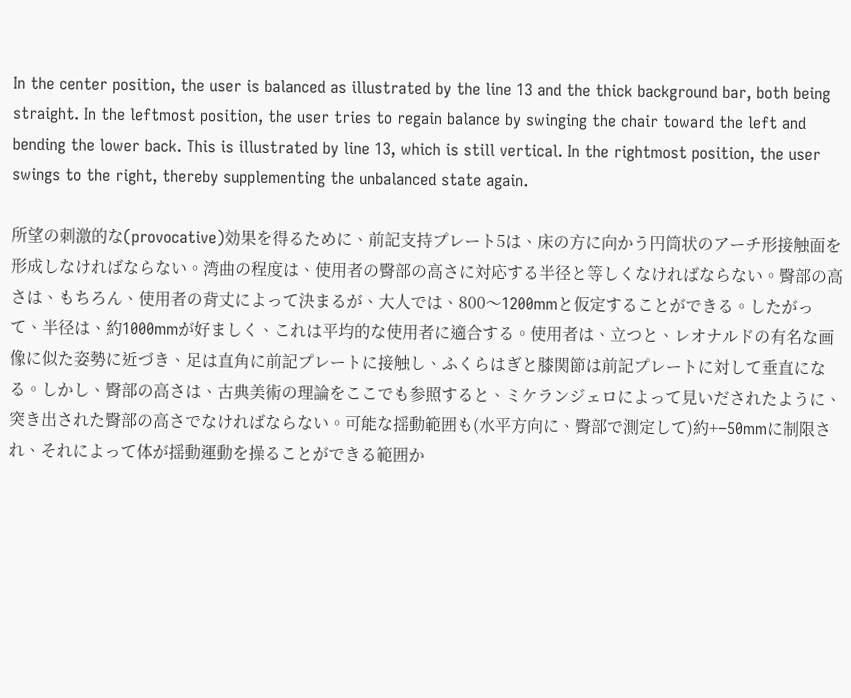In the center position, the user is balanced as illustrated by the line 13 and the thick background bar, both being straight. In the leftmost position, the user tries to regain balance by swinging the chair toward the left and bending the lower back. This is illustrated by line 13, which is still vertical. In the rightmost position, the user swings to the right, thereby supplementing the unbalanced state again.

所望の刺激的な(provocative)効果を得るために、前記支持プレート5は、床の方に向かう円筒状のアーチ形接触面を形成しなければならない。湾曲の程度は、使用者の臀部の高さに対応する半径と等しくなければならない。臀部の高さは、もちろん、使用者の背丈によって決まるが、大人では、800〜1200mmと仮定することができる。したがって、半径は、約1000mmが好ましく、これは平均的な使用者に適合する。使用者は、立つと、レオナルドの有名な画像に似た姿勢に近づき、足は直角に前記プレートに接触し、ふくらはぎと膝関節は前記プレートに対して垂直になる。しかし、臀部の高さは、古典美術の理論をここでも参照すると、ミケランジェロによって見いだされたように、突き出された臀部の高さでなければならない。可能な揺動範囲も(水平方向に、臀部で測定して)約+−50mmに制限され、それによって体が揺動運動を操ることができる範囲か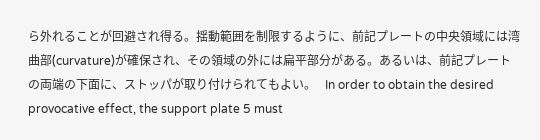ら外れることが回避され得る。揺動範囲を制限するように、前記プレートの中央領域には湾曲部(curvature)が確保され、その領域の外には扁平部分がある。あるいは、前記プレートの両端の下面に、ストッパが取り付けられてもよい。   In order to obtain the desired provocative effect, the support plate 5 must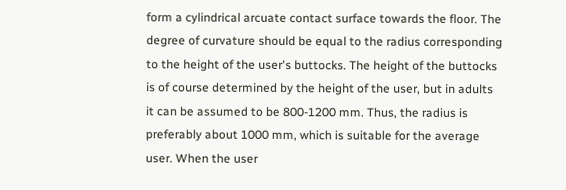form a cylindrical arcuate contact surface towards the floor. The degree of curvature should be equal to the radius corresponding to the height of the user's buttocks. The height of the buttocks is of course determined by the height of the user, but in adults it can be assumed to be 800-1200 mm. Thus, the radius is preferably about 1000 mm, which is suitable for the average user. When the user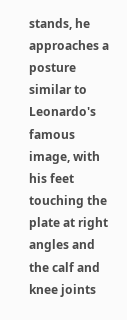stands, he approaches a posture similar to Leonardo's famous image, with his feet touching the plate at right angles and the calf and knee joints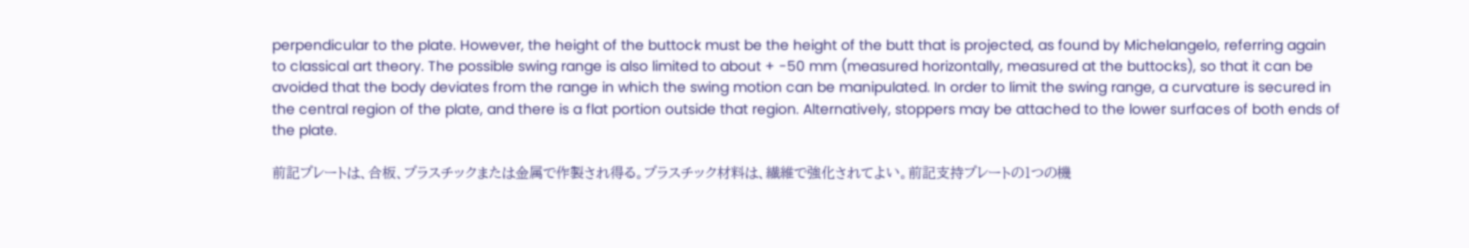perpendicular to the plate. However, the height of the buttock must be the height of the butt that is projected, as found by Michelangelo, referring again to classical art theory. The possible swing range is also limited to about + -50 mm (measured horizontally, measured at the buttocks), so that it can be avoided that the body deviates from the range in which the swing motion can be manipulated. In order to limit the swing range, a curvature is secured in the central region of the plate, and there is a flat portion outside that region. Alternatively, stoppers may be attached to the lower surfaces of both ends of the plate.

前記プレートは、合板、プラスチックまたは金属で作製され得る。プラスチック材料は、繊維で強化されてよい。前記支持プレートの1つの機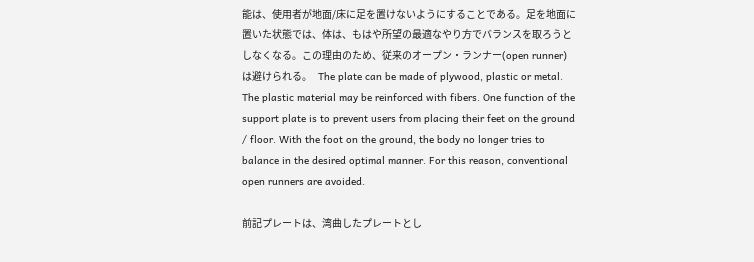能は、使用者が地面/床に足を置けないようにすることである。足を地面に置いた状態では、体は、もはや所望の最適なやり方でバランスを取ろうとしなくなる。この理由のため、従来のオープン・ランナー(open runner)は避けられる。   The plate can be made of plywood, plastic or metal. The plastic material may be reinforced with fibers. One function of the support plate is to prevent users from placing their feet on the ground / floor. With the foot on the ground, the body no longer tries to balance in the desired optimal manner. For this reason, conventional open runners are avoided.

前記プレートは、湾曲したプレートとし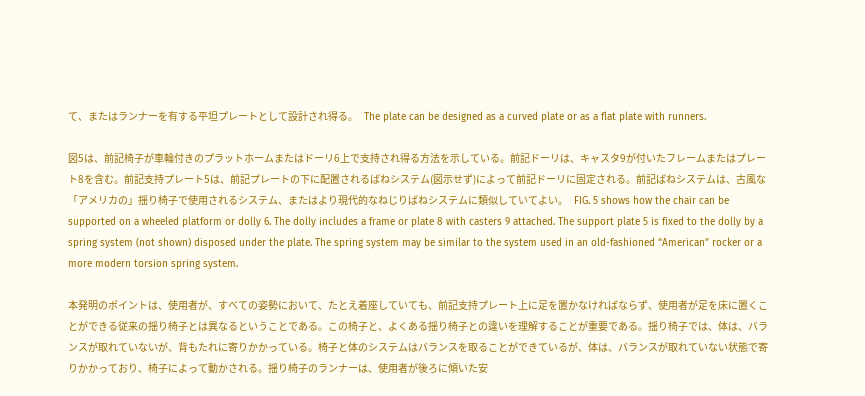て、またはランナーを有する平坦プレートとして設計され得る。   The plate can be designed as a curved plate or as a flat plate with runners.

図5は、前記椅子が車輪付きのプラットホームまたはドーリ6上で支持され得る方法を示している。前記ドーリは、キャスタ9が付いたフレームまたはプレート8を含む。前記支持プレート5は、前記プレートの下に配置されるばねシステム(図示せず)によって前記ドーリに固定される。前記ばねシステムは、古風な「アメリカの」揺り椅子で使用されるシステム、またはより現代的なねじりばねシステムに類似していてよい。   FIG. 5 shows how the chair can be supported on a wheeled platform or dolly 6. The dolly includes a frame or plate 8 with casters 9 attached. The support plate 5 is fixed to the dolly by a spring system (not shown) disposed under the plate. The spring system may be similar to the system used in an old-fashioned “American” rocker or a more modern torsion spring system.

本発明のポイントは、使用者が、すべての姿勢において、たとえ着座していても、前記支持プレート上に足を置かなければならず、使用者が足を床に置くことができる従来の揺り椅子とは異なるということである。この椅子と、よくある揺り椅子との違いを理解することが重要である。揺り椅子では、体は、バランスが取れていないが、背もたれに寄りかかっている。椅子と体のシステムはバランスを取ることができているが、体は、バランスが取れていない状態で寄りかかっており、椅子によって動かされる。揺り椅子のランナーは、使用者が後ろに傾いた安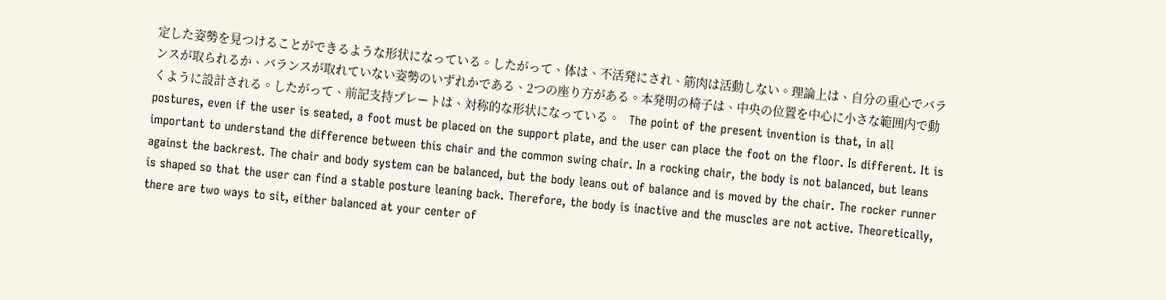定した姿勢を見つけることができるような形状になっている。したがって、体は、不活発にされ、筋肉は活動しない。理論上は、自分の重心でバランスが取られるか、バランスが取れていない姿勢のいずれかである、2つの座り方がある。本発明の椅子は、中央の位置を中心に小さな範囲内で動くように設計される。したがって、前記支持プレートは、対称的な形状になっている。   The point of the present invention is that, in all postures, even if the user is seated, a foot must be placed on the support plate, and the user can place the foot on the floor. Is different. It is important to understand the difference between this chair and the common swing chair. In a rocking chair, the body is not balanced, but leans against the backrest. The chair and body system can be balanced, but the body leans out of balance and is moved by the chair. The rocker runner is shaped so that the user can find a stable posture leaning back. Therefore, the body is inactive and the muscles are not active. Theoretically, there are two ways to sit, either balanced at your center of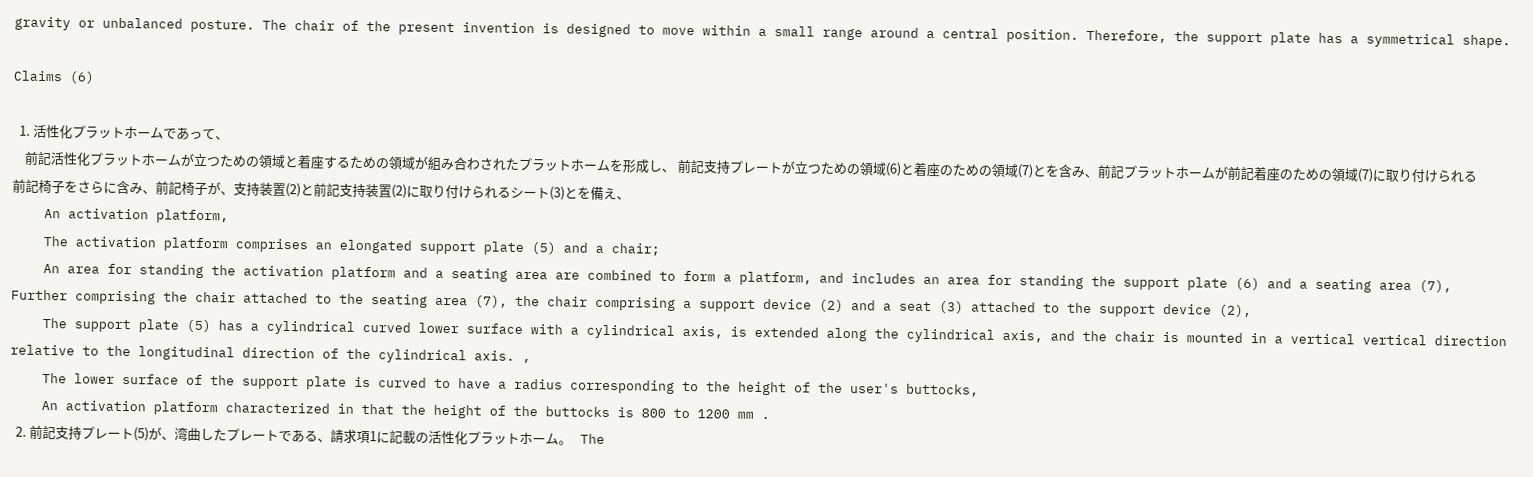gravity or unbalanced posture. The chair of the present invention is designed to move within a small range around a central position. Therefore, the support plate has a symmetrical shape.

Claims (6)

  1. 活性化プラットホームであって、
    前記活性化プラットホームが立つための領域と着座するための領域が組み合わされたプラットホームを形成し、 前記支持プレートが立つための領域(6)と着座のための領域(7)とを含み、前記プラットホームが前記着座のための領域(7)に取り付けられる前記椅子をさらに含み、前記椅子が、支持装置(2)と前記支持装置(2)に取り付けられるシート(3)とを備え、
    An activation platform,
    The activation platform comprises an elongated support plate (5) and a chair;
    An area for standing the activation platform and a seating area are combined to form a platform, and includes an area for standing the support plate (6) and a seating area (7), Further comprising the chair attached to the seating area (7), the chair comprising a support device (2) and a seat (3) attached to the support device (2),
    The support plate (5) has a cylindrical curved lower surface with a cylindrical axis, is extended along the cylindrical axis, and the chair is mounted in a vertical vertical direction relative to the longitudinal direction of the cylindrical axis. ,
    The lower surface of the support plate is curved to have a radius corresponding to the height of the user's buttocks,
    An activation platform characterized in that the height of the buttocks is 800 to 1200 mm .
  2. 前記支持プレート(5)が、湾曲したプレートである、請求項1に記載の活性化プラットホーム。   The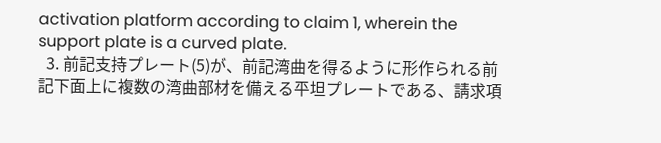activation platform according to claim 1, wherein the support plate is a curved plate.
  3. 前記支持プレート(5)が、前記湾曲を得るように形作られる前記下面上に複数の湾曲部材を備える平坦プレートである、請求項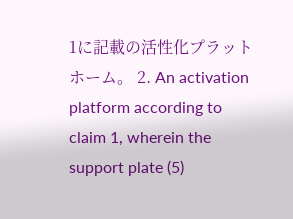1に記載の活性化プラットホーム。 2. An activation platform according to claim 1, wherein the support plate (5)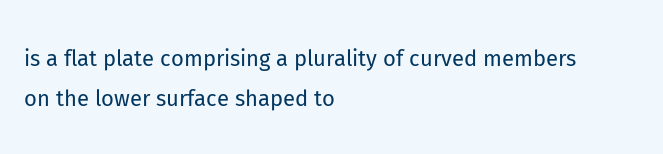is a flat plate comprising a plurality of curved members on the lower surface shaped to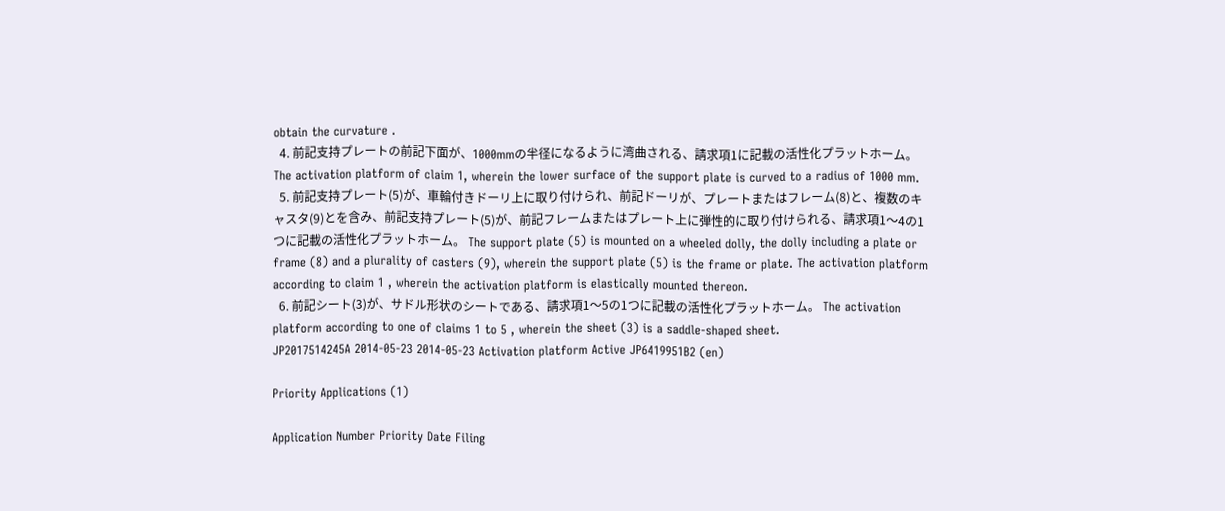obtain the curvature .
  4. 前記支持プレートの前記下面が、1000mmの半径になるように湾曲される、請求項1に記載の活性化プラットホーム。   The activation platform of claim 1, wherein the lower surface of the support plate is curved to a radius of 1000 mm.
  5. 前記支持プレート(5)が、車輪付きドーリ上に取り付けられ、前記ドーリが、プレートまたはフレーム(8)と、複数のキャスタ(9)とを含み、前記支持プレート(5)が、前記フレームまたはプレート上に弾性的に取り付けられる、請求項1〜4の1つに記載の活性化プラットホーム。 The support plate (5) is mounted on a wheeled dolly, the dolly including a plate or frame (8) and a plurality of casters (9), wherein the support plate (5) is the frame or plate. The activation platform according to claim 1 , wherein the activation platform is elastically mounted thereon.
  6. 前記シート(3)が、サドル形状のシートである、請求項1〜5の1つに記載の活性化プラットホーム。 The activation platform according to one of claims 1 to 5 , wherein the sheet (3) is a saddle-shaped sheet.
JP2017514245A 2014-05-23 2014-05-23 Activation platform Active JP6419951B2 (en)

Priority Applications (1)

Application Number Priority Date Filing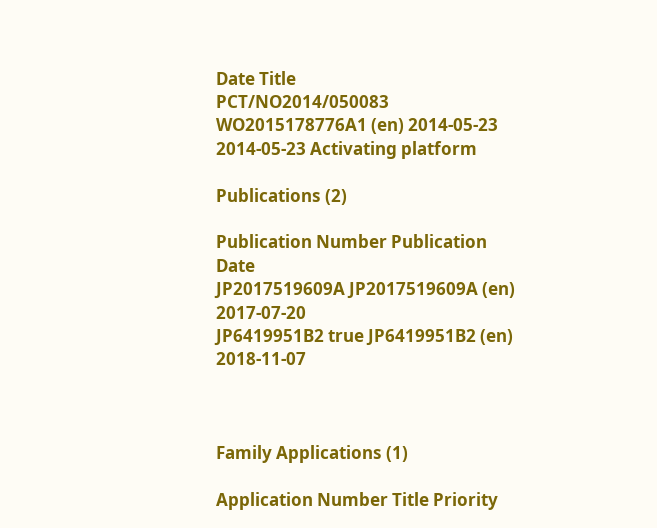Date Title
PCT/NO2014/050083 WO2015178776A1 (en) 2014-05-23 2014-05-23 Activating platform

Publications (2)

Publication Number Publication Date
JP2017519609A JP2017519609A (en) 2017-07-20
JP6419951B2 true JP6419951B2 (en) 2018-11-07



Family Applications (1)

Application Number Title Priority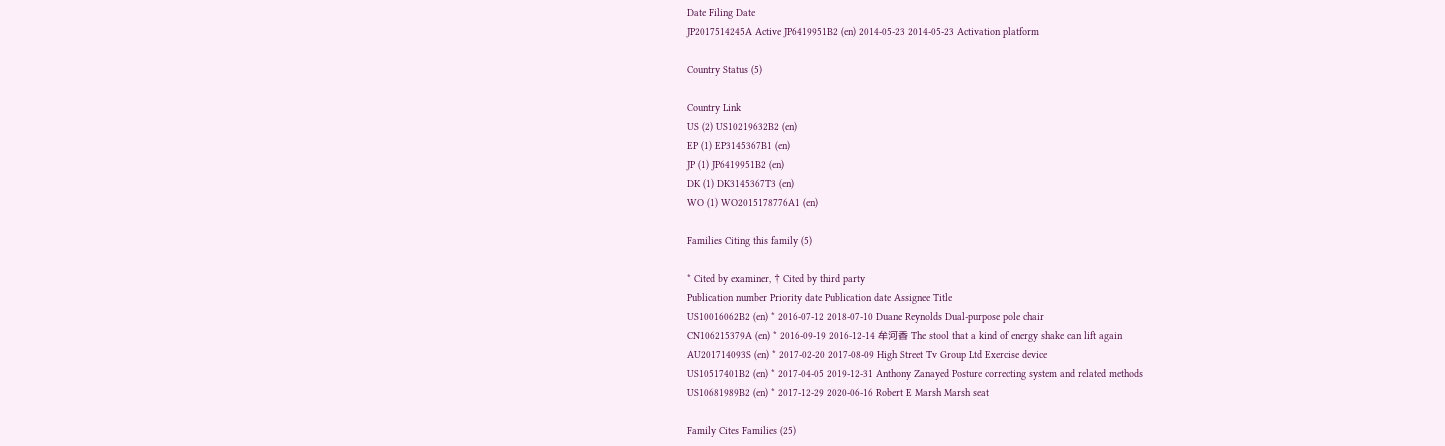Date Filing Date
JP2017514245A Active JP6419951B2 (en) 2014-05-23 2014-05-23 Activation platform

Country Status (5)

Country Link
US (2) US10219632B2 (en)
EP (1) EP3145367B1 (en)
JP (1) JP6419951B2 (en)
DK (1) DK3145367T3 (en)
WO (1) WO2015178776A1 (en)

Families Citing this family (5)

* Cited by examiner, † Cited by third party
Publication number Priority date Publication date Assignee Title
US10016062B2 (en) * 2016-07-12 2018-07-10 Duane Reynolds Dual-purpose pole chair
CN106215379A (en) * 2016-09-19 2016-12-14 牟河香 The stool that a kind of energy shake can lift again
AU201714093S (en) * 2017-02-20 2017-08-09 High Street Tv Group Ltd Exercise device
US10517401B2 (en) * 2017-04-05 2019-12-31 Anthony Zanayed Posture correcting system and related methods
US10681989B2 (en) * 2017-12-29 2020-06-16 Robert E Marsh Marsh seat

Family Cites Families (25)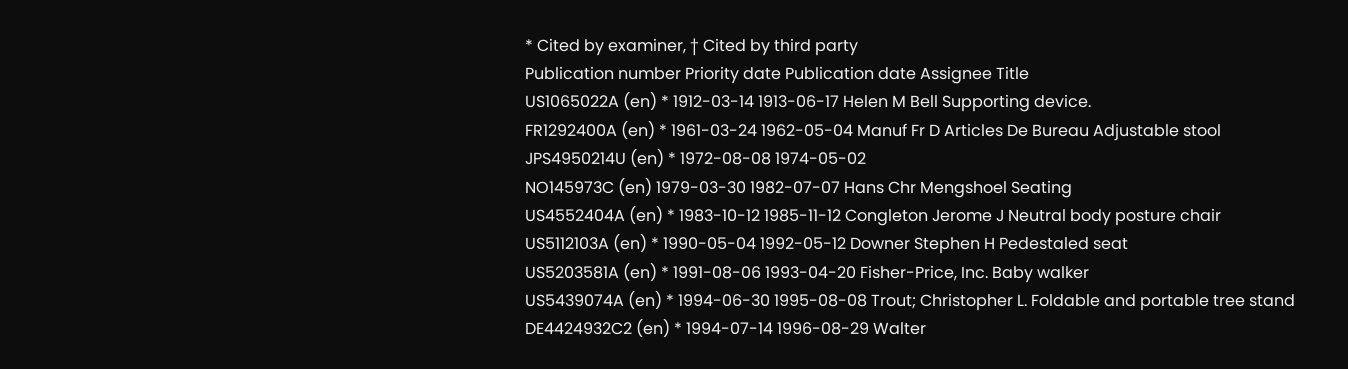* Cited by examiner, † Cited by third party
Publication number Priority date Publication date Assignee Title
US1065022A (en) * 1912-03-14 1913-06-17 Helen M Bell Supporting device.
FR1292400A (en) * 1961-03-24 1962-05-04 Manuf Fr D Articles De Bureau Adjustable stool
JPS4950214U (en) * 1972-08-08 1974-05-02
NO145973C (en) 1979-03-30 1982-07-07 Hans Chr Mengshoel Seating
US4552404A (en) * 1983-10-12 1985-11-12 Congleton Jerome J Neutral body posture chair
US5112103A (en) * 1990-05-04 1992-05-12 Downer Stephen H Pedestaled seat
US5203581A (en) * 1991-08-06 1993-04-20 Fisher-Price, Inc. Baby walker
US5439074A (en) * 1994-06-30 1995-08-08 Trout; Christopher L. Foldable and portable tree stand
DE4424932C2 (en) * 1994-07-14 1996-08-29 Walter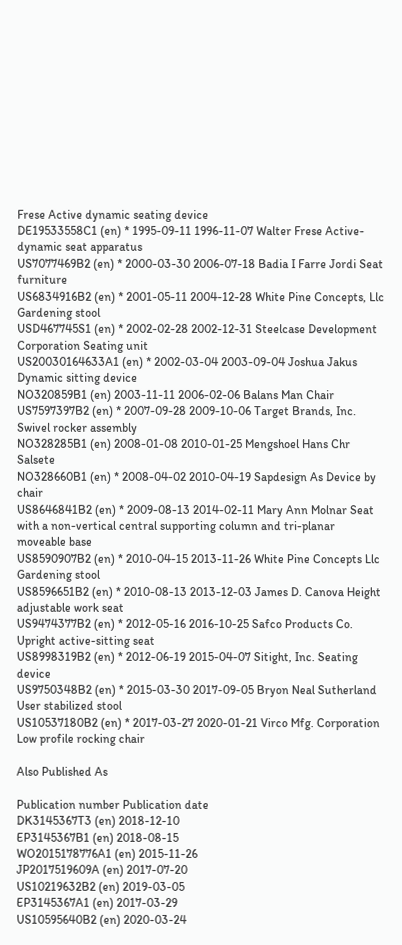Frese Active dynamic seating device
DE19533558C1 (en) * 1995-09-11 1996-11-07 Walter Frese Active-dynamic seat apparatus
US7077469B2 (en) * 2000-03-30 2006-07-18 Badia I Farre Jordi Seat furniture
US6834916B2 (en) * 2001-05-11 2004-12-28 White Pine Concepts, Llc Gardening stool
USD467745S1 (en) * 2002-02-28 2002-12-31 Steelcase Development Corporation Seating unit
US20030164633A1 (en) * 2002-03-04 2003-09-04 Joshua Jakus Dynamic sitting device
NO320859B1 (en) 2003-11-11 2006-02-06 Balans Man Chair
US7597397B2 (en) * 2007-09-28 2009-10-06 Target Brands, Inc. Swivel rocker assembly
NO328285B1 (en) 2008-01-08 2010-01-25 Mengshoel Hans Chr Salsete
NO328660B1 (en) * 2008-04-02 2010-04-19 Sapdesign As Device by chair
US8646841B2 (en) * 2009-08-13 2014-02-11 Mary Ann Molnar Seat with a non-vertical central supporting column and tri-planar moveable base
US8590907B2 (en) * 2010-04-15 2013-11-26 White Pine Concepts Llc Gardening stool
US8596651B2 (en) * 2010-08-13 2013-12-03 James D. Canova Height adjustable work seat
US9474377B2 (en) * 2012-05-16 2016-10-25 Safco Products Co. Upright active-sitting seat
US8998319B2 (en) * 2012-06-19 2015-04-07 Sitight, Inc. Seating device
US9750348B2 (en) * 2015-03-30 2017-09-05 Bryon Neal Sutherland User stabilized stool
US10537180B2 (en) * 2017-03-27 2020-01-21 Virco Mfg. Corporation Low profile rocking chair

Also Published As

Publication number Publication date
DK3145367T3 (en) 2018-12-10
EP3145367B1 (en) 2018-08-15
WO2015178776A1 (en) 2015-11-26
JP2017519609A (en) 2017-07-20
US10219632B2 (en) 2019-03-05
EP3145367A1 (en) 2017-03-29
US10595640B2 (en) 2020-03-24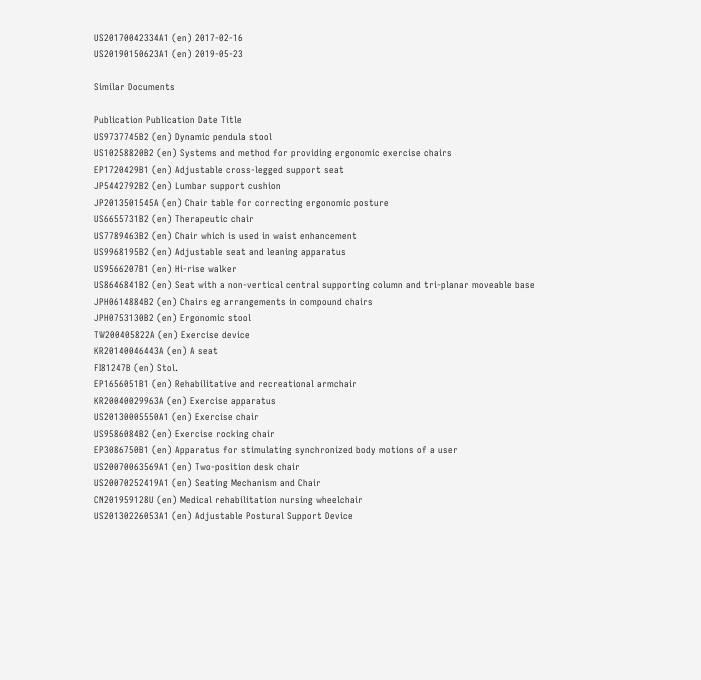US20170042334A1 (en) 2017-02-16
US20190150623A1 (en) 2019-05-23

Similar Documents

Publication Publication Date Title
US9737745B2 (en) Dynamic pendula stool
US10258820B2 (en) Systems and method for providing ergonomic exercise chairs
EP1720429B1 (en) Adjustable cross-legged support seat
JP5442792B2 (en) Lumbar support cushion
JP2013501545A (en) Chair table for correcting ergonomic posture
US6655731B2 (en) Therapeutic chair
US7789463B2 (en) Chair which is used in waist enhancement
US9968195B2 (en) Adjustable seat and leaning apparatus
US9566207B1 (en) Hi-rise walker
US8646841B2 (en) Seat with a non-vertical central supporting column and tri-planar moveable base
JPH0614884B2 (en) Chairs eg arrangements in compound chairs
JPH0753130B2 (en) Ergonomic stool
TW200405822A (en) Exercise device
KR20140046443A (en) A seat
FI81247B (en) Stol.
EP1656051B1 (en) Rehabilitative and recreational armchair
KR20040029963A (en) Exercise apparatus
US20130005550A1 (en) Exercise chair
US9586084B2 (en) Exercise rocking chair
EP3086750B1 (en) Apparatus for stimulating synchronized body motions of a user
US20070063569A1 (en) Two-position desk chair
US20070252419A1 (en) Seating Mechanism and Chair
CN201959128U (en) Medical rehabilitation nursing wheelchair
US20130226053A1 (en) Adjustable Postural Support Device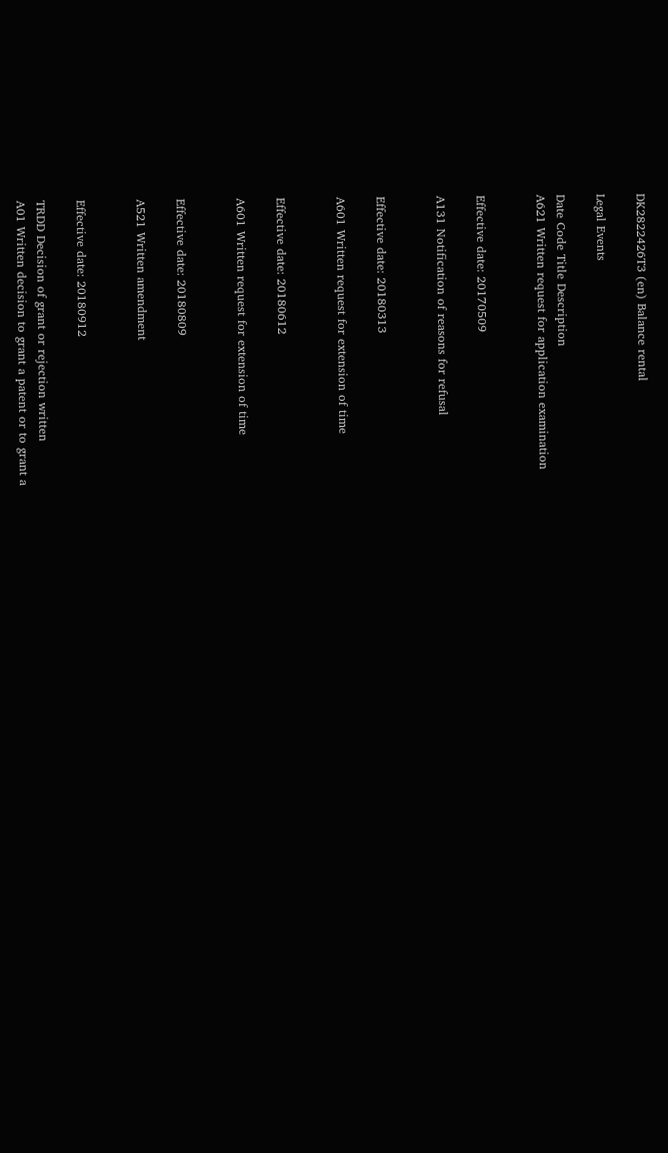DK2822426T3 (en) Balance rental

Legal Events

Date Code Title Description
A621 Written request for application examination


Effective date: 20170509

A131 Notification of reasons for refusal


Effective date: 20180313

A601 Written request for extension of time


Effective date: 20180612

A601 Written request for extension of time


Effective date: 20180809

A521 Written amendment


Effective date: 20180912

TRDD Decision of grant or rejection written
A01 Written decision to grant a patent or to grant a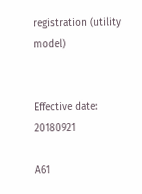registration (utility model)


Effective date: 20180921

A61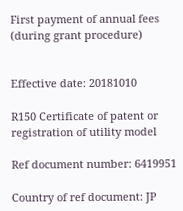First payment of annual fees (during grant procedure)


Effective date: 20181010

R150 Certificate of patent or registration of utility model

Ref document number: 6419951

Country of ref document: JP